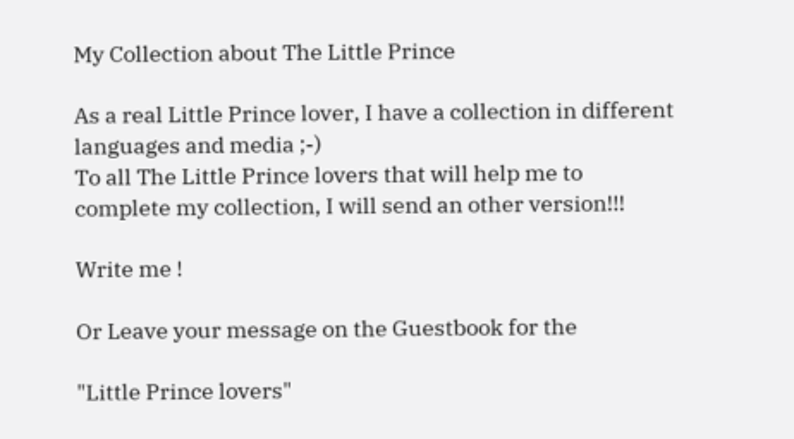My Collection about The Little Prince

As a real Little Prince lover, I have a collection in different languages and media ;-)
To all The Little Prince lovers that will help me to complete my collection, I will send an other version!!!

Write me !

Or Leave your message on the Guestbook for the

"Little Prince lovers"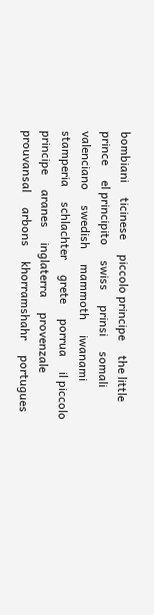bombiani     ticinese     piccolo principe     the little prince     el principito     swiss     prinsi     somali     valenciano     swedish     mammoth     iwanami     stamperia     schlachter     grete     porrua     il piccolo principe     aranes     inglaterra     provenzale     prouvansal     arbons     khorramshahr     portugues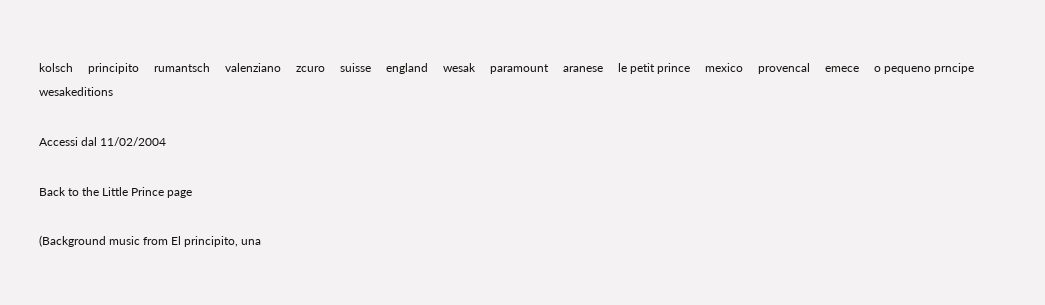kolsch     principito     rumantsch     valenziano     zcuro     suisse     england     wesak     paramount     aranese     le petit prince     mexico     provencal     emece     o pequeno prncipe     wesakeditions

Accessi dal 11/02/2004

Back to the Little Prince page

(Background music from El principito, una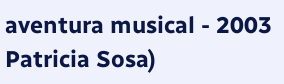aventura musical - 2003 Patricia Sosa)